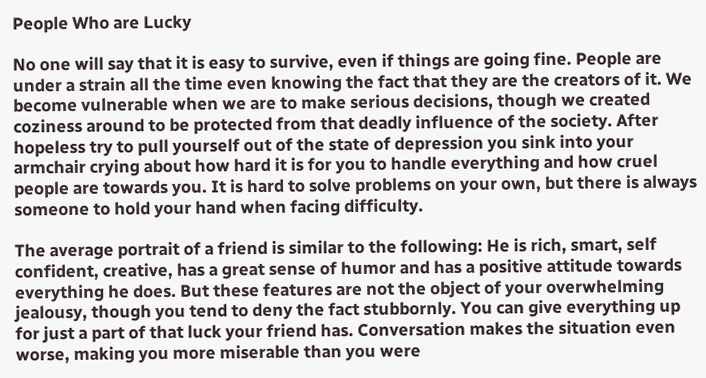People Who are Lucky

No one will say that it is easy to survive, even if things are going fine. People are under a strain all the time even knowing the fact that they are the creators of it. We become vulnerable when we are to make serious decisions, though we created coziness around to be protected from that deadly influence of the society. After hopeless try to pull yourself out of the state of depression you sink into your armchair crying about how hard it is for you to handle everything and how cruel people are towards you. It is hard to solve problems on your own, but there is always someone to hold your hand when facing difficulty.

The average portrait of a friend is similar to the following: He is rich, smart, self confident, creative, has a great sense of humor and has a positive attitude towards everything he does. But these features are not the object of your overwhelming jealousy, though you tend to deny the fact stubbornly. You can give everything up for just a part of that luck your friend has. Conversation makes the situation even worse, making you more miserable than you were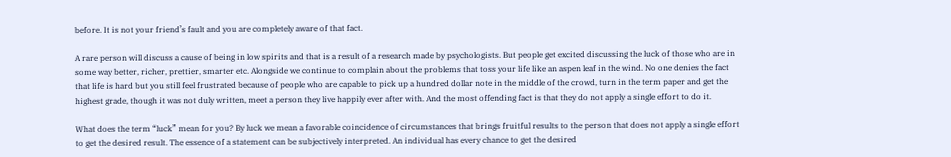before. It is not your friend’s fault and you are completely aware of that fact.

A rare person will discuss a cause of being in low spirits and that is a result of a research made by psychologists. But people get excited discussing the luck of those who are in some way better, richer, prettier, smarter etc. Alongside we continue to complain about the problems that toss your life like an aspen leaf in the wind. No one denies the fact that life is hard but you still feel frustrated because of people who are capable to pick up a hundred dollar note in the middle of the crowd, turn in the term paper and get the highest grade, though it was not duly written, meet a person they live happily ever after with. And the most offending fact is that they do not apply a single effort to do it.

What does the term “luck” mean for you? By luck we mean a favorable coincidence of circumstances that brings fruitful results to the person that does not apply a single effort to get the desired result. The essence of a statement can be subjectively interpreted. An individual has every chance to get the desired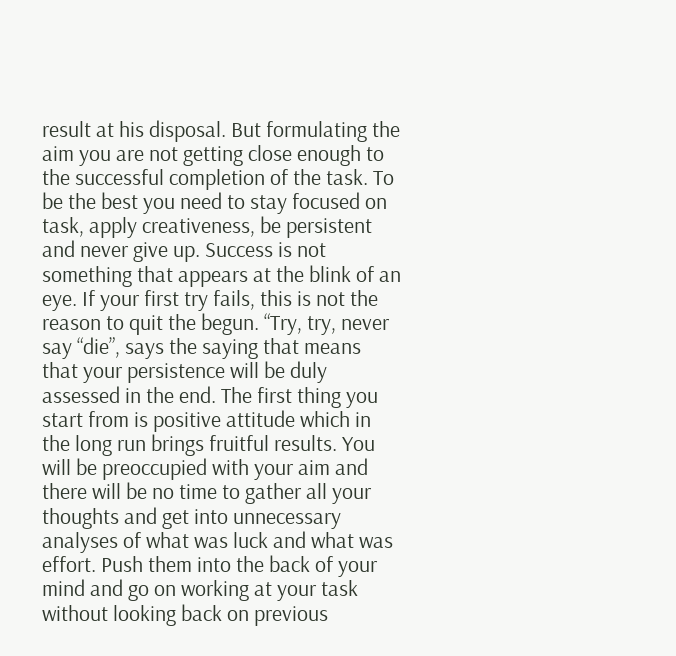result at his disposal. But formulating the aim you are not getting close enough to the successful completion of the task. To be the best you need to stay focused on task, apply creativeness, be persistent and never give up. Success is not something that appears at the blink of an eye. If your first try fails, this is not the reason to quit the begun. “Try, try, never say “die”, says the saying that means that your persistence will be duly assessed in the end. The first thing you start from is positive attitude which in the long run brings fruitful results. You will be preoccupied with your aim and there will be no time to gather all your thoughts and get into unnecessary analyses of what was luck and what was effort. Push them into the back of your mind and go on working at your task without looking back on previous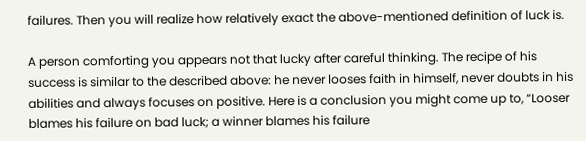failures. Then you will realize how relatively exact the above-mentioned definition of luck is.

A person comforting you appears not that lucky after careful thinking. The recipe of his success is similar to the described above: he never looses faith in himself, never doubts in his abilities and always focuses on positive. Here is a conclusion you might come up to, “Looser blames his failure on bad luck; a winner blames his failure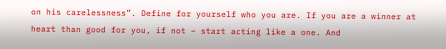on his carelessness”. Define for yourself who you are. If you are a winner at heart than good for you, if not – start acting like a one. And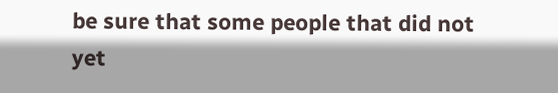be sure that some people that did not yet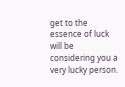get to the essence of luck will be considering you a very lucky person.